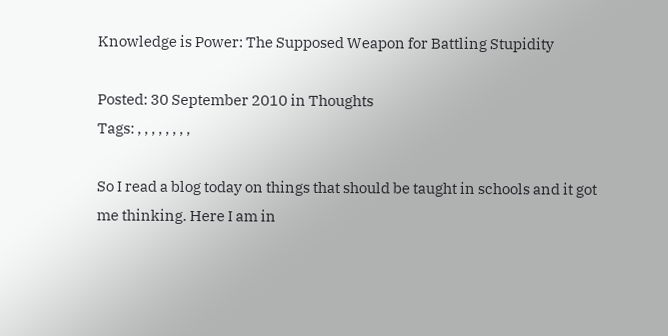Knowledge is Power: The Supposed Weapon for Battling Stupidity

Posted: 30 September 2010 in Thoughts
Tags: , , , , , , , ,

So I read a blog today on things that should be taught in schools and it got me thinking. Here I am in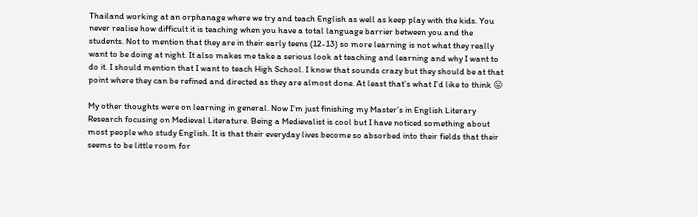Thailand working at an orphanage where we try and teach English as well as keep play with the kids. You never realise how difficult it is teaching when you have a total language barrier between you and the students. Not to mention that they are in their early teens (12-13) so more learning is not what they really want to be doing at night. It also makes me take a serious look at teaching and learning and why I want to do it. I should mention that I want to teach High School. I know that sounds crazy but they should be at that point where they can be refined and directed as they are almost done. At least that’s what I’d like to think 😛

My other thoughts were on learning in general. Now I’m just finishing my Master’s in English Literary Research focusing on Medieval Literature. Being a Medievalist is cool but I have noticed something about most people who study English. It is that their everyday lives become so absorbed into their fields that their seems to be little room for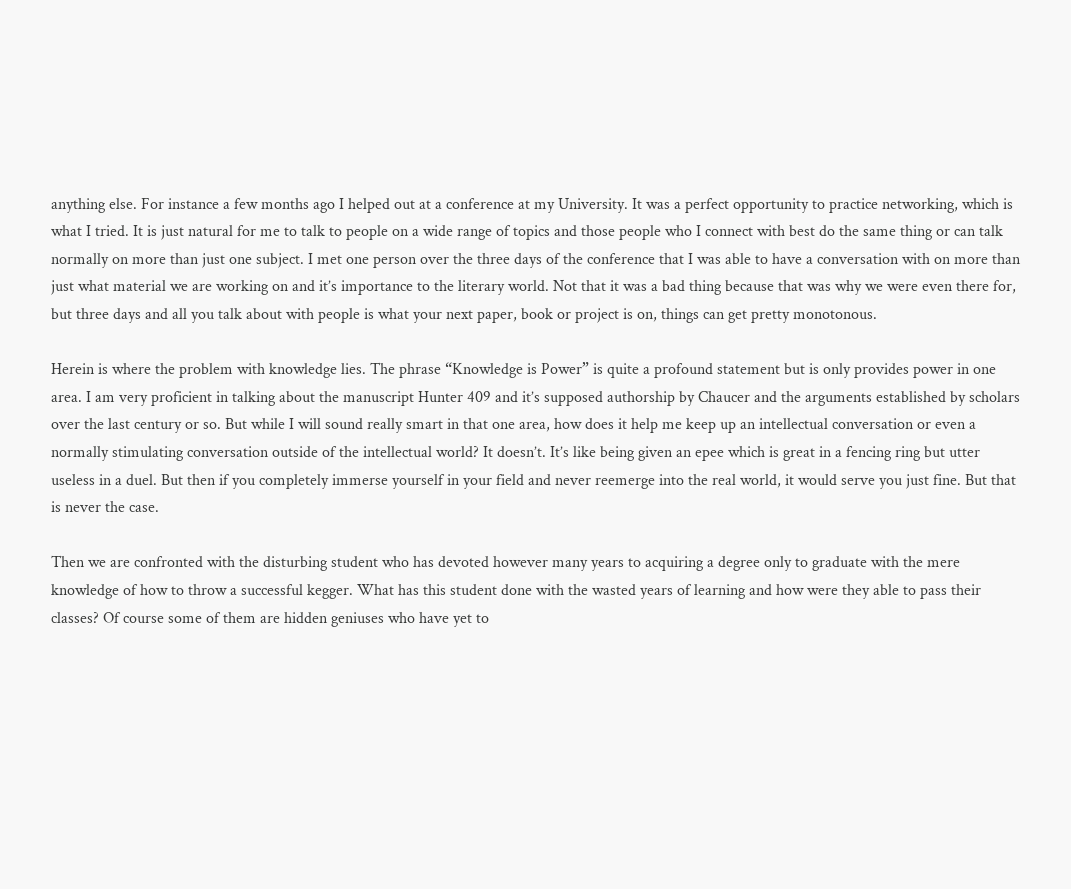anything else. For instance a few months ago I helped out at a conference at my University. It was a perfect opportunity to practice networking, which is what I tried. It is just natural for me to talk to people on a wide range of topics and those people who I connect with best do the same thing or can talk normally on more than just one subject. I met one person over the three days of the conference that I was able to have a conversation with on more than just what material we are working on and it’s importance to the literary world. Not that it was a bad thing because that was why we were even there for, but three days and all you talk about with people is what your next paper, book or project is on, things can get pretty monotonous.

Herein is where the problem with knowledge lies. The phrase “Knowledge is Power” is quite a profound statement but is only provides power in one area. I am very proficient in talking about the manuscript Hunter 409 and it’s supposed authorship by Chaucer and the arguments established by scholars over the last century or so. But while I will sound really smart in that one area, how does it help me keep up an intellectual conversation or even a normally stimulating conversation outside of the intellectual world? It doesn’t. It’s like being given an epee which is great in a fencing ring but utter useless in a duel. But then if you completely immerse yourself in your field and never reemerge into the real world, it would serve you just fine. But that is never the case.

Then we are confronted with the disturbing student who has devoted however many years to acquiring a degree only to graduate with the mere knowledge of how to throw a successful kegger. What has this student done with the wasted years of learning and how were they able to pass their classes? Of course some of them are hidden geniuses who have yet to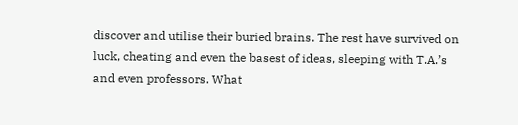discover and utilise their buried brains. The rest have survived on luck, cheating and even the basest of ideas, sleeping with T.A.’s and even professors. What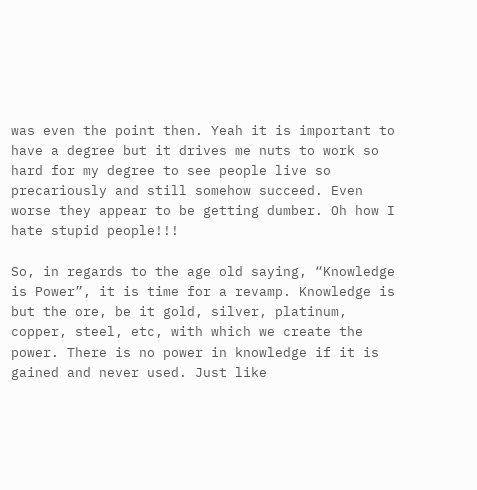was even the point then. Yeah it is important to have a degree but it drives me nuts to work so hard for my degree to see people live so precariously and still somehow succeed. Even worse they appear to be getting dumber. Oh how I hate stupid people!!!

So, in regards to the age old saying, “Knowledge is Power”, it is time for a revamp. Knowledge is but the ore, be it gold, silver, platinum, copper, steel, etc, with which we create the power. There is no power in knowledge if it is gained and never used. Just like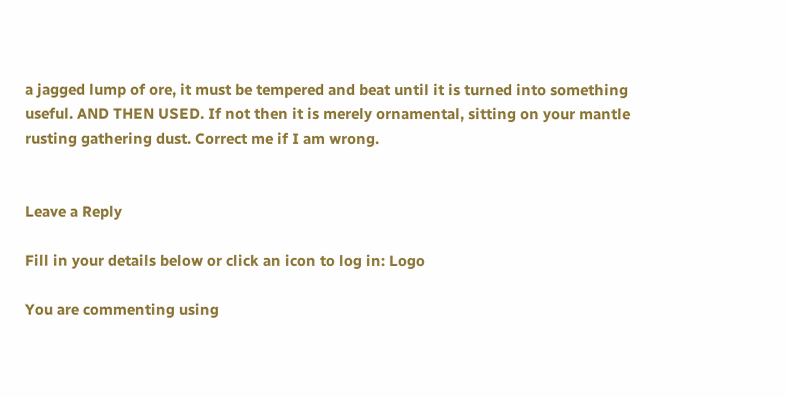a jagged lump of ore, it must be tempered and beat until it is turned into something useful. AND THEN USED. If not then it is merely ornamental, sitting on your mantle rusting gathering dust. Correct me if I am wrong.


Leave a Reply

Fill in your details below or click an icon to log in: Logo

You are commenting using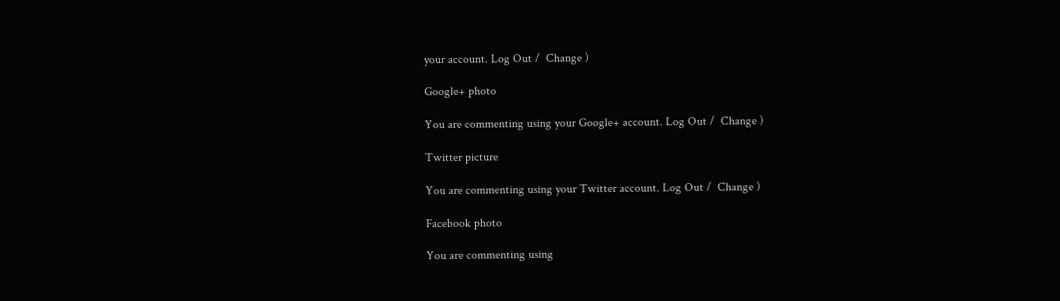your account. Log Out /  Change )

Google+ photo

You are commenting using your Google+ account. Log Out /  Change )

Twitter picture

You are commenting using your Twitter account. Log Out /  Change )

Facebook photo

You are commenting using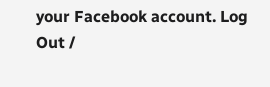your Facebook account. Log Out /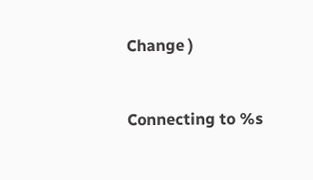Change )


Connecting to %s